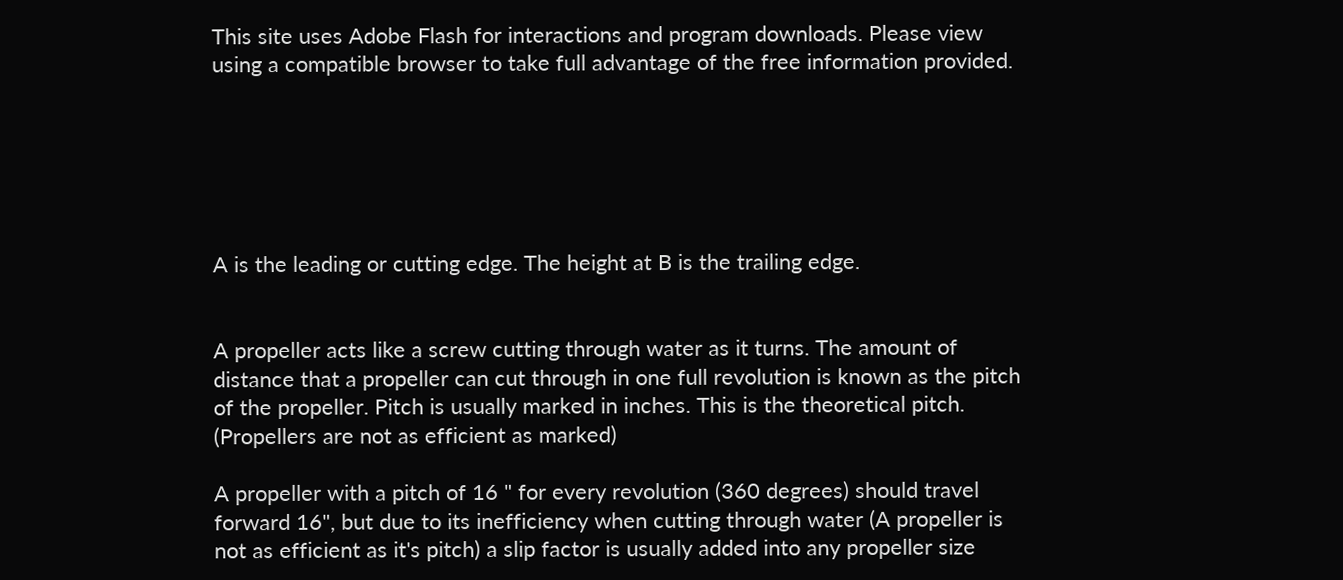This site uses Adobe Flash for interactions and program downloads. Please view using a compatible browser to take full advantage of the free information provided.






A is the leading or cutting edge. The height at B is the trailing edge.


A propeller acts like a screw cutting through water as it turns. The amount of distance that a propeller can cut through in one full revolution is known as the pitch of the propeller. Pitch is usually marked in inches. This is the theoretical pitch. (Propellers are not as efficient as marked)

A propeller with a pitch of 16 " for every revolution (360 degrees) should travel forward 16", but due to its inefficiency when cutting through water (A propeller is not as efficient as it's pitch) a slip factor is usually added into any propeller size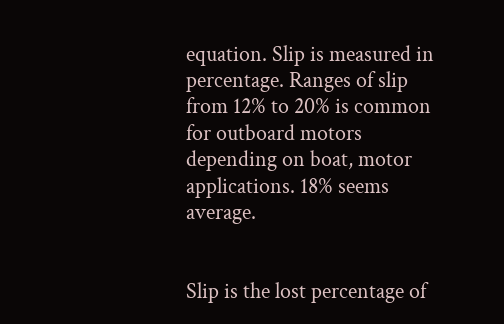equation. Slip is measured in percentage. Ranges of slip from 12% to 20% is common for outboard motors depending on boat, motor applications. 18% seems average.


Slip is the lost percentage of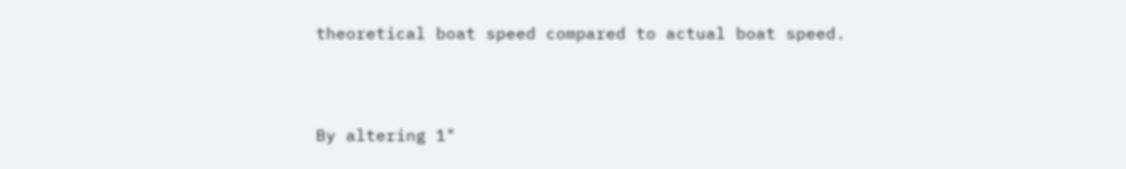theoretical boat speed compared to actual boat speed.



By altering 1"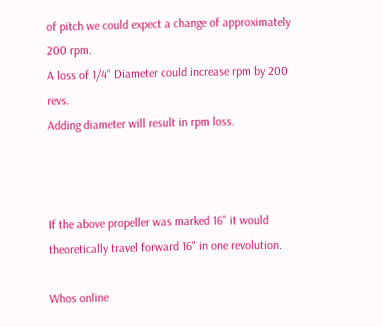of pitch we could expect a change of approximately 200 rpm.
A loss of 1/4" Diameter could increase rpm by 200 revs.
Adding diameter will result in rpm loss.



If the above propeller was marked 16" it would theoretically travel forward 16" in one revolution.

Whos online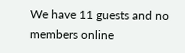We have 11 guests and no members online